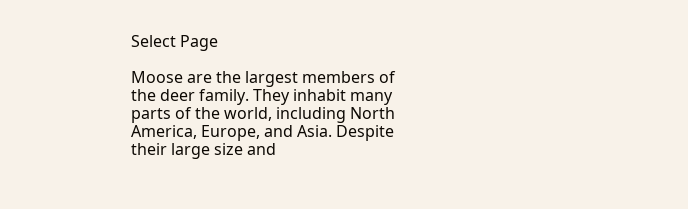Select Page

Moose are the largest members of the deer family. They inhabit many parts of the world, including North America, Europe, and Asia. Despite their large size and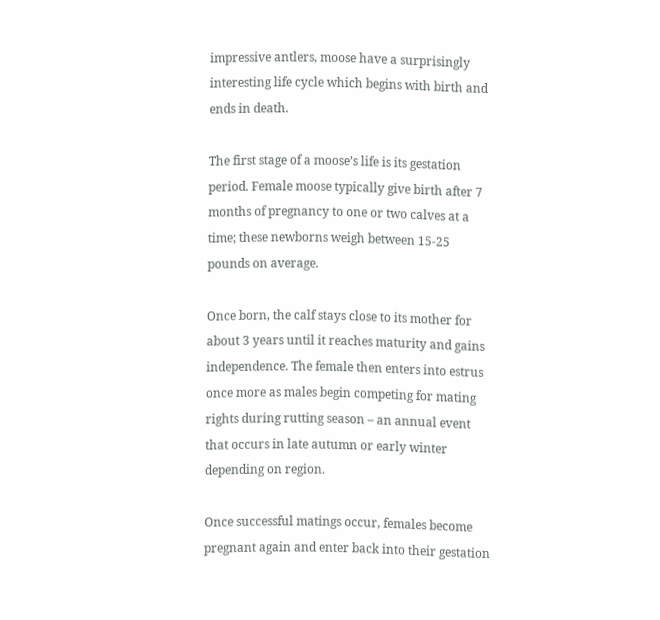impressive antlers, moose have a surprisingly interesting life cycle which begins with birth and ends in death.

The first stage of a moose’s life is its gestation period. Female moose typically give birth after 7 months of pregnancy to one or two calves at a time; these newborns weigh between 15-25 pounds on average.

Once born, the calf stays close to its mother for about 3 years until it reaches maturity and gains independence. The female then enters into estrus once more as males begin competing for mating rights during rutting season – an annual event that occurs in late autumn or early winter depending on region.

Once successful matings occur, females become pregnant again and enter back into their gestation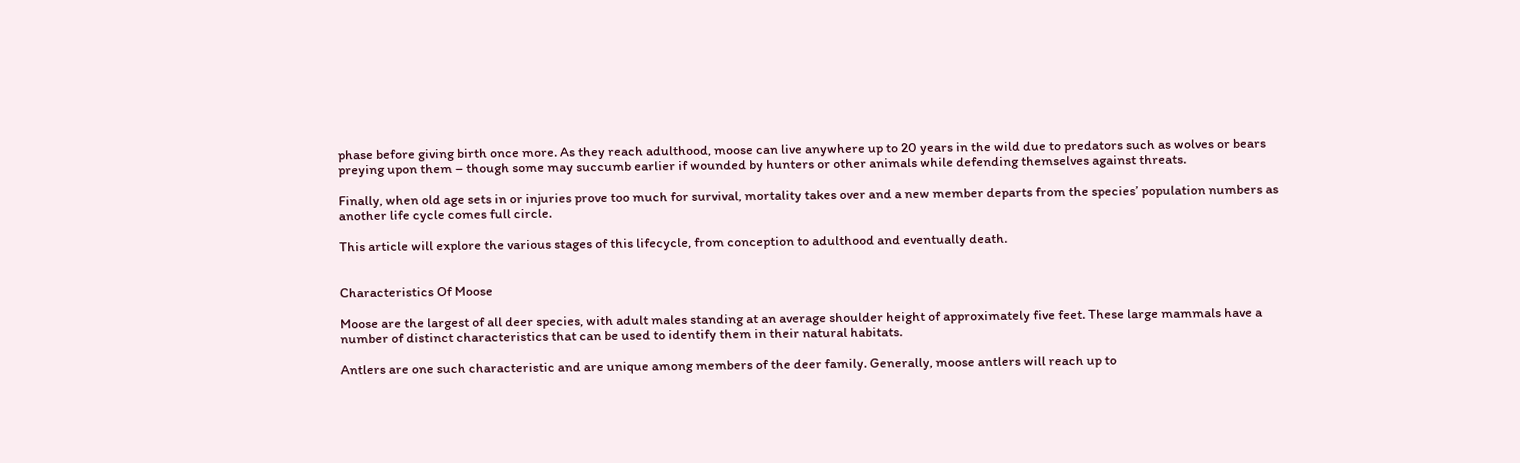phase before giving birth once more. As they reach adulthood, moose can live anywhere up to 20 years in the wild due to predators such as wolves or bears preying upon them – though some may succumb earlier if wounded by hunters or other animals while defending themselves against threats.

Finally, when old age sets in or injuries prove too much for survival, mortality takes over and a new member departs from the species’ population numbers as another life cycle comes full circle.

This article will explore the various stages of this lifecycle, from conception to adulthood and eventually death.


Characteristics Of Moose

Moose are the largest of all deer species, with adult males standing at an average shoulder height of approximately five feet. These large mammals have a number of distinct characteristics that can be used to identify them in their natural habitats.

Antlers are one such characteristic and are unique among members of the deer family. Generally, moose antlers will reach up to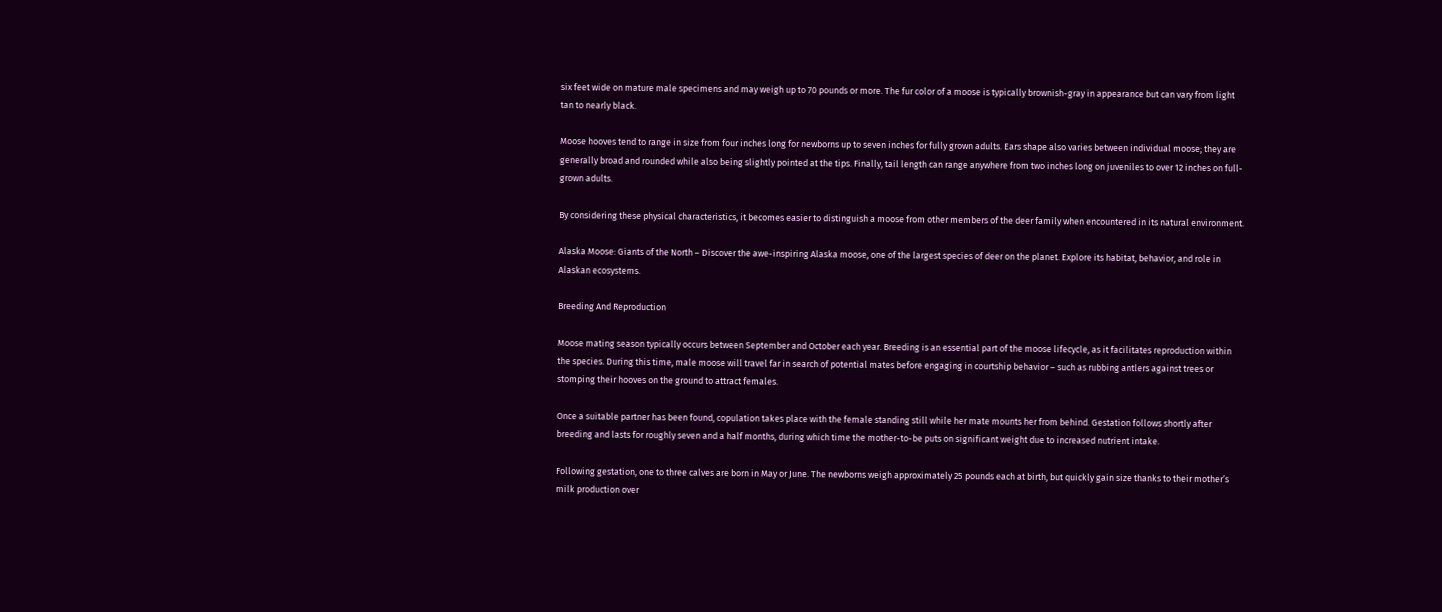six feet wide on mature male specimens and may weigh up to 70 pounds or more. The fur color of a moose is typically brownish-gray in appearance but can vary from light tan to nearly black.

Moose hooves tend to range in size from four inches long for newborns up to seven inches for fully grown adults. Ears shape also varies between individual moose; they are generally broad and rounded while also being slightly pointed at the tips. Finally, tail length can range anywhere from two inches long on juveniles to over 12 inches on full-grown adults.

By considering these physical characteristics, it becomes easier to distinguish a moose from other members of the deer family when encountered in its natural environment.

Alaska Moose: Giants of the North – Discover the awe-inspiring Alaska moose, one of the largest species of deer on the planet. Explore its habitat, behavior, and role in Alaskan ecosystems.

Breeding And Reproduction

Moose mating season typically occurs between September and October each year. Breeding is an essential part of the moose lifecycle, as it facilitates reproduction within the species. During this time, male moose will travel far in search of potential mates before engaging in courtship behavior – such as rubbing antlers against trees or stomping their hooves on the ground to attract females.

Once a suitable partner has been found, copulation takes place with the female standing still while her mate mounts her from behind. Gestation follows shortly after breeding and lasts for roughly seven and a half months, during which time the mother-to-be puts on significant weight due to increased nutrient intake.

Following gestation, one to three calves are born in May or June. The newborns weigh approximately 25 pounds each at birth, but quickly gain size thanks to their mother’s milk production over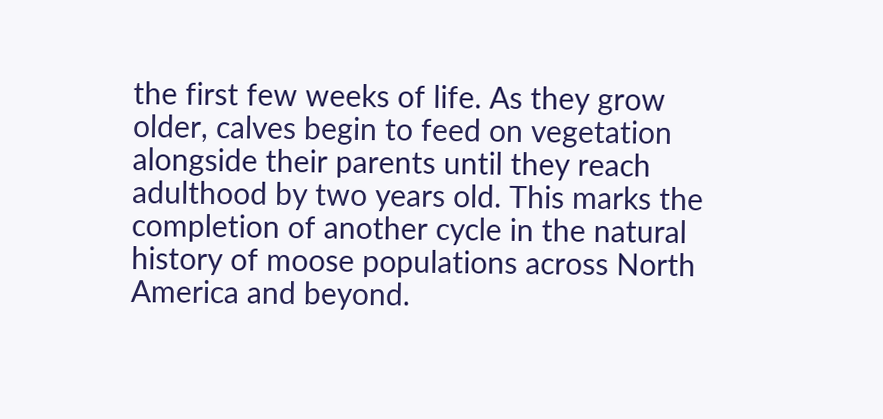the first few weeks of life. As they grow older, calves begin to feed on vegetation alongside their parents until they reach adulthood by two years old. This marks the completion of another cycle in the natural history of moose populations across North America and beyond.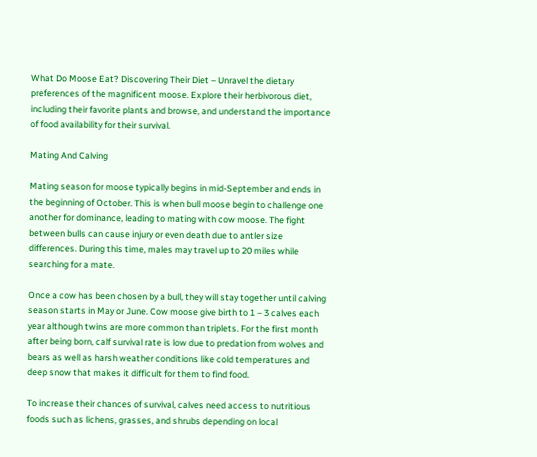What Do Moose Eat? Discovering Their Diet – Unravel the dietary preferences of the magnificent moose. Explore their herbivorous diet, including their favorite plants and browse, and understand the importance of food availability for their survival.

Mating And Calving

Mating season for moose typically begins in mid-September and ends in the beginning of October. This is when bull moose begin to challenge one another for dominance, leading to mating with cow moose. The fight between bulls can cause injury or even death due to antler size differences. During this time, males may travel up to 20 miles while searching for a mate.

Once a cow has been chosen by a bull, they will stay together until calving season starts in May or June. Cow moose give birth to 1 – 3 calves each year although twins are more common than triplets. For the first month after being born, calf survival rate is low due to predation from wolves and bears as well as harsh weather conditions like cold temperatures and deep snow that makes it difficult for them to find food.

To increase their chances of survival, calves need access to nutritious foods such as lichens, grasses, and shrubs depending on local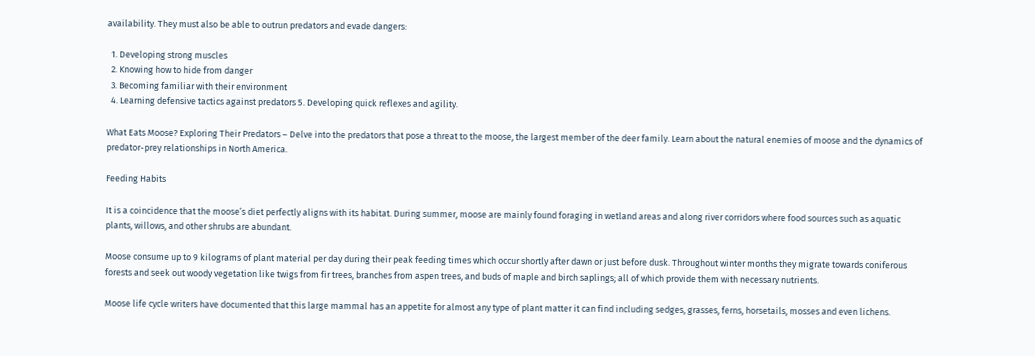availability. They must also be able to outrun predators and evade dangers:

  1. Developing strong muscles
  2. Knowing how to hide from danger
  3. Becoming familiar with their environment
  4. Learning defensive tactics against predators 5. Developing quick reflexes and agility.

What Eats Moose? Exploring Their Predators – Delve into the predators that pose a threat to the moose, the largest member of the deer family. Learn about the natural enemies of moose and the dynamics of predator-prey relationships in North America.

Feeding Habits

It is a coincidence that the moose’s diet perfectly aligns with its habitat. During summer, moose are mainly found foraging in wetland areas and along river corridors where food sources such as aquatic plants, willows, and other shrubs are abundant.

Moose consume up to 9 kilograms of plant material per day during their peak feeding times which occur shortly after dawn or just before dusk. Throughout winter months they migrate towards coniferous forests and seek out woody vegetation like twigs from fir trees, branches from aspen trees, and buds of maple and birch saplings; all of which provide them with necessary nutrients.

Moose life cycle writers have documented that this large mammal has an appetite for almost any type of plant matter it can find including sedges, grasses, ferns, horsetails, mosses and even lichens.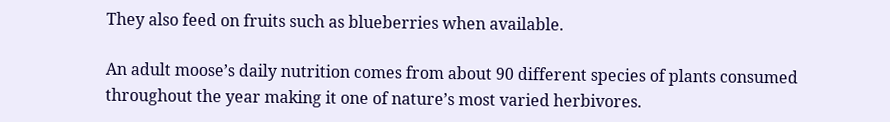They also feed on fruits such as blueberries when available.

An adult moose’s daily nutrition comes from about 90 different species of plants consumed throughout the year making it one of nature’s most varied herbivores.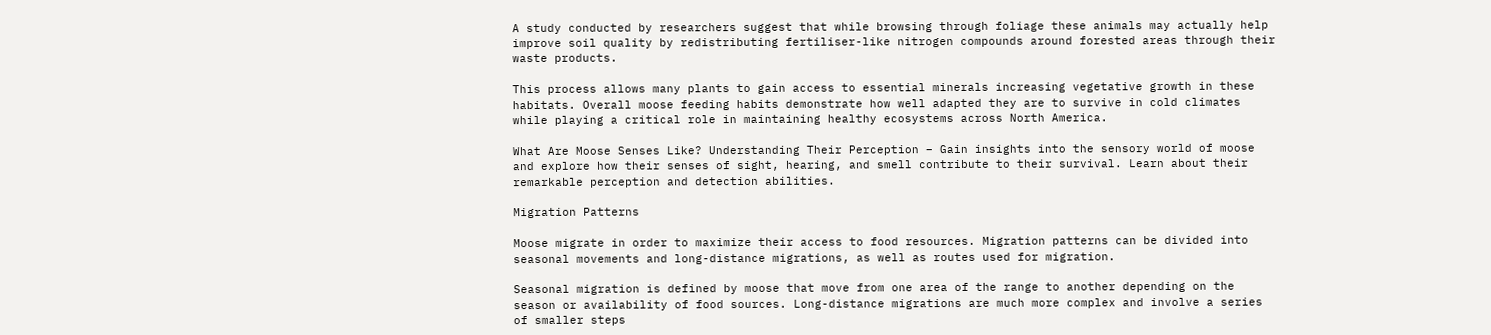A study conducted by researchers suggest that while browsing through foliage these animals may actually help improve soil quality by redistributing fertiliser-like nitrogen compounds around forested areas through their waste products.

This process allows many plants to gain access to essential minerals increasing vegetative growth in these habitats. Overall moose feeding habits demonstrate how well adapted they are to survive in cold climates while playing a critical role in maintaining healthy ecosystems across North America.

What Are Moose Senses Like? Understanding Their Perception – Gain insights into the sensory world of moose and explore how their senses of sight, hearing, and smell contribute to their survival. Learn about their remarkable perception and detection abilities.

Migration Patterns

Moose migrate in order to maximize their access to food resources. Migration patterns can be divided into seasonal movements and long-distance migrations, as well as routes used for migration.

Seasonal migration is defined by moose that move from one area of the range to another depending on the season or availability of food sources. Long-distance migrations are much more complex and involve a series of smaller steps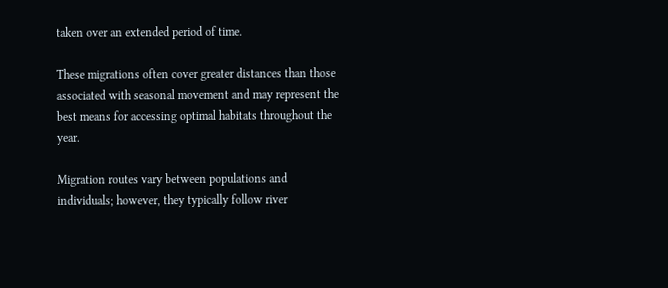taken over an extended period of time.

These migrations often cover greater distances than those associated with seasonal movement and may represent the best means for accessing optimal habitats throughout the year.

Migration routes vary between populations and individuals; however, they typically follow river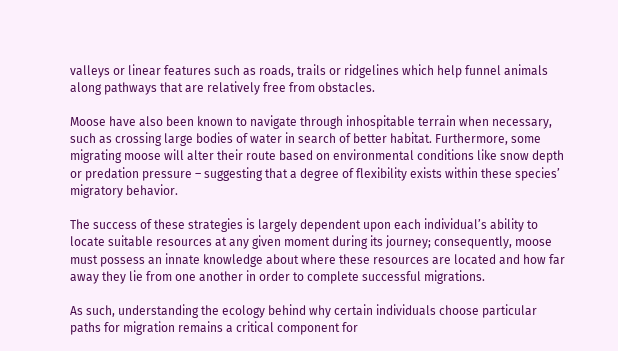valleys or linear features such as roads, trails or ridgelines which help funnel animals along pathways that are relatively free from obstacles.

Moose have also been known to navigate through inhospitable terrain when necessary, such as crossing large bodies of water in search of better habitat. Furthermore, some migrating moose will alter their route based on environmental conditions like snow depth or predation pressure – suggesting that a degree of flexibility exists within these species’ migratory behavior.

The success of these strategies is largely dependent upon each individual’s ability to locate suitable resources at any given moment during its journey; consequently, moose must possess an innate knowledge about where these resources are located and how far away they lie from one another in order to complete successful migrations.

As such, understanding the ecology behind why certain individuals choose particular paths for migration remains a critical component for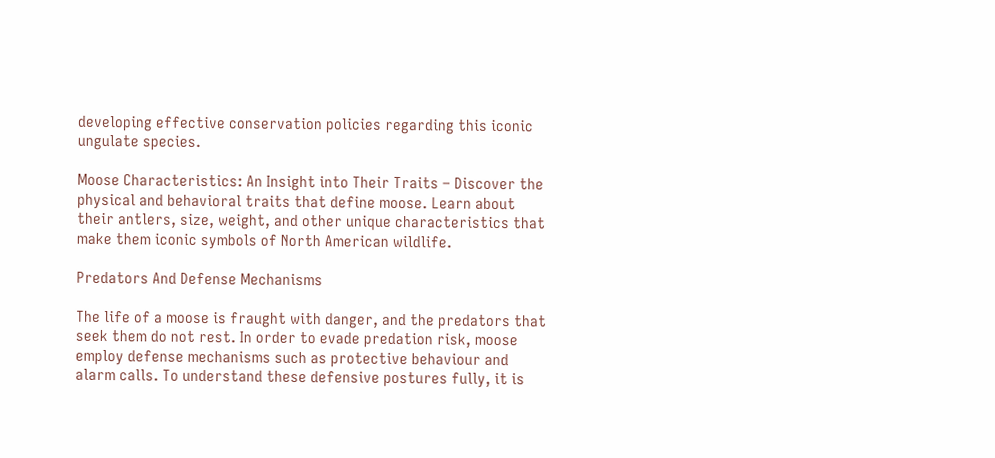developing effective conservation policies regarding this iconic ungulate species.

Moose Characteristics: An Insight into Their Traits – Discover the physical and behavioral traits that define moose. Learn about their antlers, size, weight, and other unique characteristics that make them iconic symbols of North American wildlife.

Predators And Defense Mechanisms

The life of a moose is fraught with danger, and the predators that seek them do not rest. In order to evade predation risk, moose employ defense mechanisms such as protective behaviour and alarm calls. To understand these defensive postures fully, it is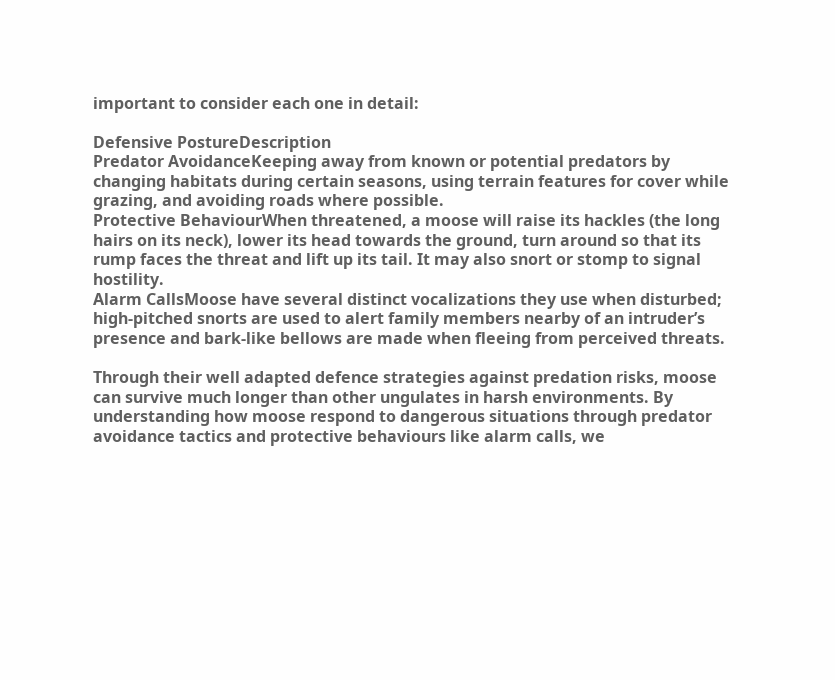important to consider each one in detail:

Defensive PostureDescription
Predator AvoidanceKeeping away from known or potential predators by changing habitats during certain seasons, using terrain features for cover while grazing, and avoiding roads where possible.
Protective BehaviourWhen threatened, a moose will raise its hackles (the long hairs on its neck), lower its head towards the ground, turn around so that its rump faces the threat and lift up its tail. It may also snort or stomp to signal hostility.
Alarm CallsMoose have several distinct vocalizations they use when disturbed; high-pitched snorts are used to alert family members nearby of an intruder’s presence and bark-like bellows are made when fleeing from perceived threats.

Through their well adapted defence strategies against predation risks, moose can survive much longer than other ungulates in harsh environments. By understanding how moose respond to dangerous situations through predator avoidance tactics and protective behaviours like alarm calls, we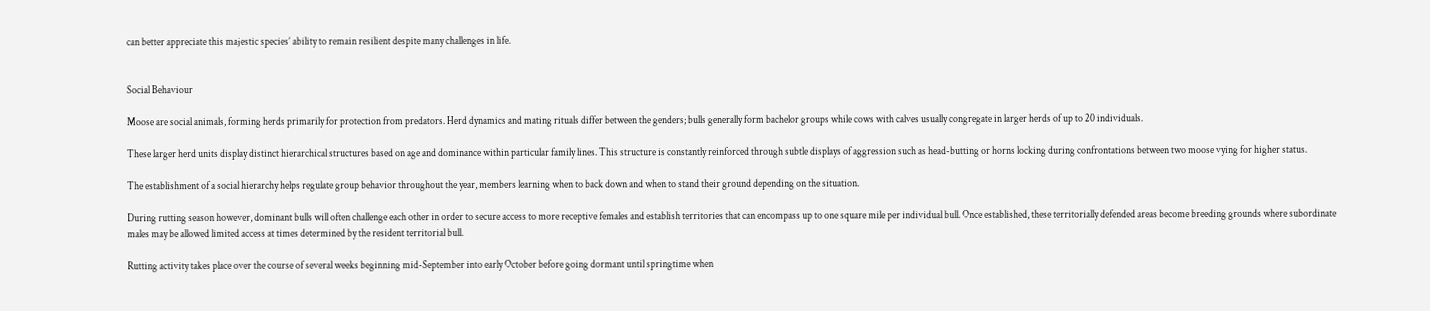can better appreciate this majestic species’ ability to remain resilient despite many challenges in life.


Social Behaviour

Moose are social animals, forming herds primarily for protection from predators. Herd dynamics and mating rituals differ between the genders; bulls generally form bachelor groups while cows with calves usually congregate in larger herds of up to 20 individuals.

These larger herd units display distinct hierarchical structures based on age and dominance within particular family lines. This structure is constantly reinforced through subtle displays of aggression such as head-butting or horns locking during confrontations between two moose vying for higher status.

The establishment of a social hierarchy helps regulate group behavior throughout the year, members learning when to back down and when to stand their ground depending on the situation.

During rutting season however, dominant bulls will often challenge each other in order to secure access to more receptive females and establish territories that can encompass up to one square mile per individual bull. Once established, these territorially defended areas become breeding grounds where subordinate males may be allowed limited access at times determined by the resident territorial bull.

Rutting activity takes place over the course of several weeks beginning mid-September into early October before going dormant until springtime when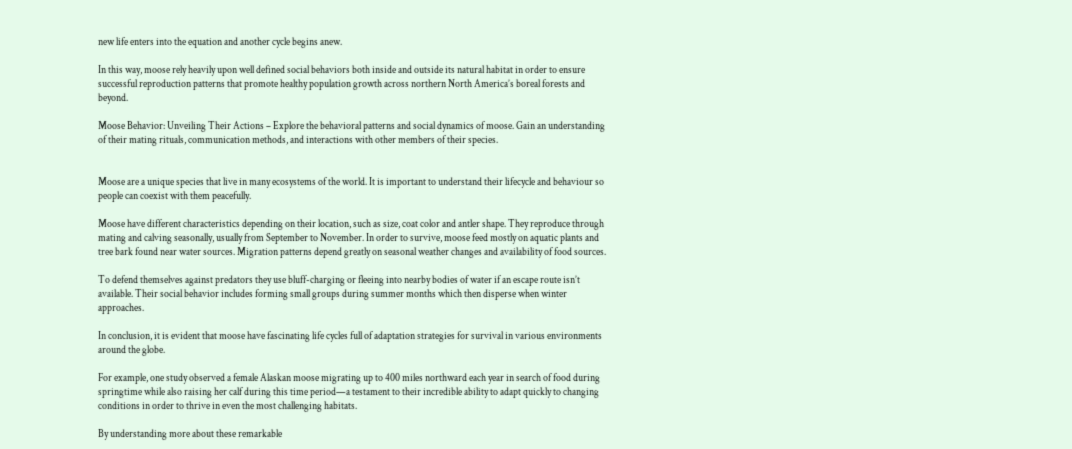new life enters into the equation and another cycle begins anew.

In this way, moose rely heavily upon well defined social behaviors both inside and outside its natural habitat in order to ensure successful reproduction patterns that promote healthy population growth across northern North America’s boreal forests and beyond.

Moose Behavior: Unveiling Their Actions – Explore the behavioral patterns and social dynamics of moose. Gain an understanding of their mating rituals, communication methods, and interactions with other members of their species.


Moose are a unique species that live in many ecosystems of the world. It is important to understand their lifecycle and behaviour so people can coexist with them peacefully.

Moose have different characteristics depending on their location, such as size, coat color and antler shape. They reproduce through mating and calving seasonally, usually from September to November. In order to survive, moose feed mostly on aquatic plants and tree bark found near water sources. Migration patterns depend greatly on seasonal weather changes and availability of food sources.

To defend themselves against predators they use bluff-charging or fleeing into nearby bodies of water if an escape route isn’t available. Their social behavior includes forming small groups during summer months which then disperse when winter approaches.

In conclusion, it is evident that moose have fascinating life cycles full of adaptation strategies for survival in various environments around the globe.

For example, one study observed a female Alaskan moose migrating up to 400 miles northward each year in search of food during springtime while also raising her calf during this time period—a testament to their incredible ability to adapt quickly to changing conditions in order to thrive in even the most challenging habitats.

By understanding more about these remarkable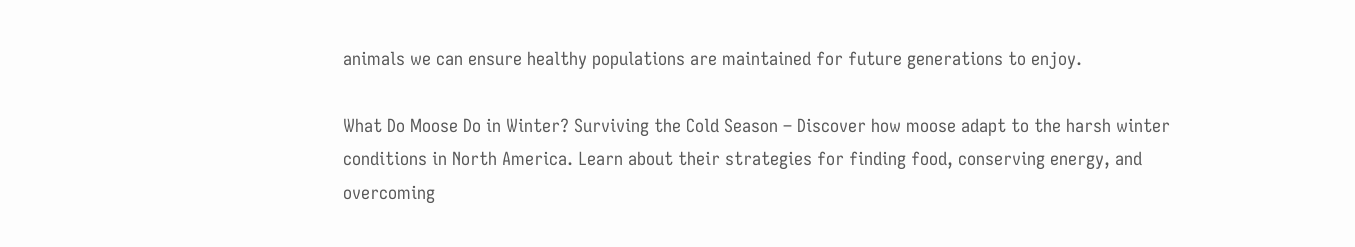animals we can ensure healthy populations are maintained for future generations to enjoy.

What Do Moose Do in Winter? Surviving the Cold Season – Discover how moose adapt to the harsh winter conditions in North America. Learn about their strategies for finding food, conserving energy, and overcoming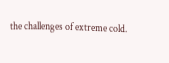the challenges of extreme cold.